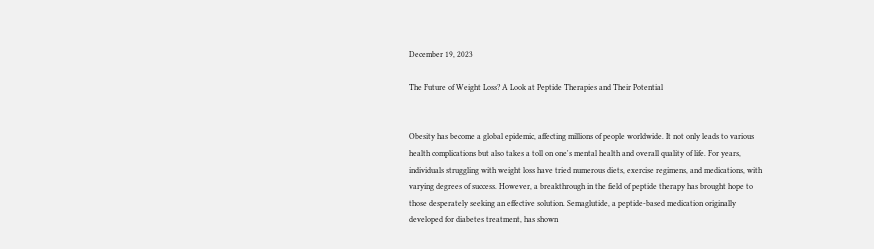December 19, 2023

The Future of Weight Loss? A Look at Peptide Therapies and Their Potential


Obesity has become a global epidemic, affecting millions of people worldwide. It not only leads to various health complications but also takes a toll on one's mental health and overall quality of life. For years, individuals struggling with weight loss have tried numerous diets, exercise regimens, and medications, with varying degrees of success. However, a breakthrough in the field of peptide therapy has brought hope to those desperately seeking an effective solution. Semaglutide, a peptide-based medication originally developed for diabetes treatment, has shown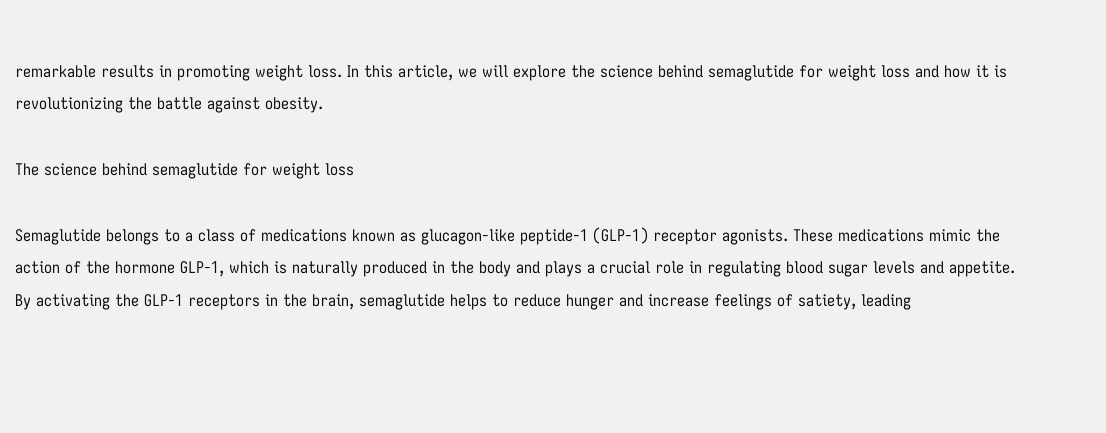remarkable results in promoting weight loss. In this article, we will explore the science behind semaglutide for weight loss and how it is revolutionizing the battle against obesity.

The science behind semaglutide for weight loss

Semaglutide belongs to a class of medications known as glucagon-like peptide-1 (GLP-1) receptor agonists. These medications mimic the action of the hormone GLP-1, which is naturally produced in the body and plays a crucial role in regulating blood sugar levels and appetite. By activating the GLP-1 receptors in the brain, semaglutide helps to reduce hunger and increase feelings of satiety, leading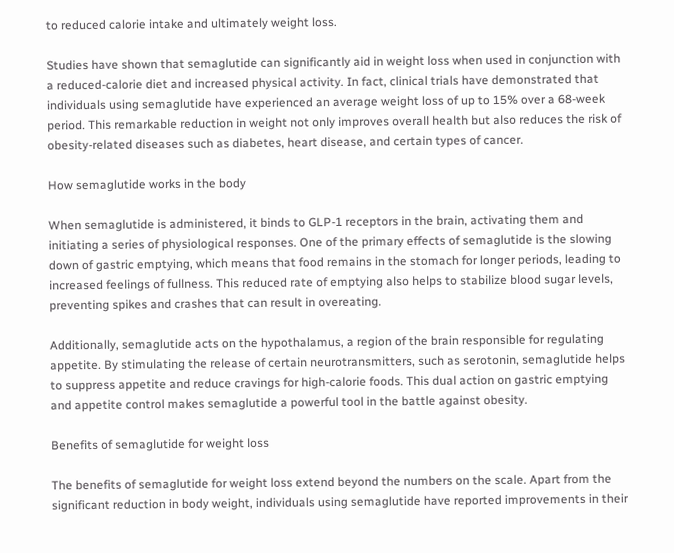to reduced calorie intake and ultimately weight loss.

Studies have shown that semaglutide can significantly aid in weight loss when used in conjunction with a reduced-calorie diet and increased physical activity. In fact, clinical trials have demonstrated that individuals using semaglutide have experienced an average weight loss of up to 15% over a 68-week period. This remarkable reduction in weight not only improves overall health but also reduces the risk of obesity-related diseases such as diabetes, heart disease, and certain types of cancer.

How semaglutide works in the body

When semaglutide is administered, it binds to GLP-1 receptors in the brain, activating them and initiating a series of physiological responses. One of the primary effects of semaglutide is the slowing down of gastric emptying, which means that food remains in the stomach for longer periods, leading to increased feelings of fullness. This reduced rate of emptying also helps to stabilize blood sugar levels, preventing spikes and crashes that can result in overeating.

Additionally, semaglutide acts on the hypothalamus, a region of the brain responsible for regulating appetite. By stimulating the release of certain neurotransmitters, such as serotonin, semaglutide helps to suppress appetite and reduce cravings for high-calorie foods. This dual action on gastric emptying and appetite control makes semaglutide a powerful tool in the battle against obesity.

Benefits of semaglutide for weight loss

The benefits of semaglutide for weight loss extend beyond the numbers on the scale. Apart from the significant reduction in body weight, individuals using semaglutide have reported improvements in their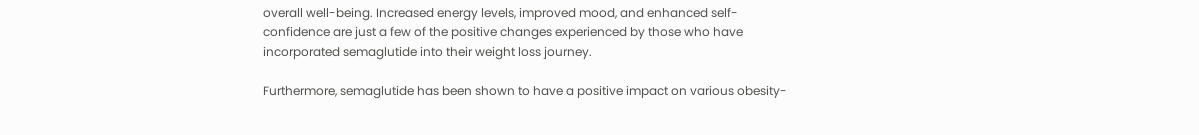overall well-being. Increased energy levels, improved mood, and enhanced self-confidence are just a few of the positive changes experienced by those who have incorporated semaglutide into their weight loss journey.

Furthermore, semaglutide has been shown to have a positive impact on various obesity-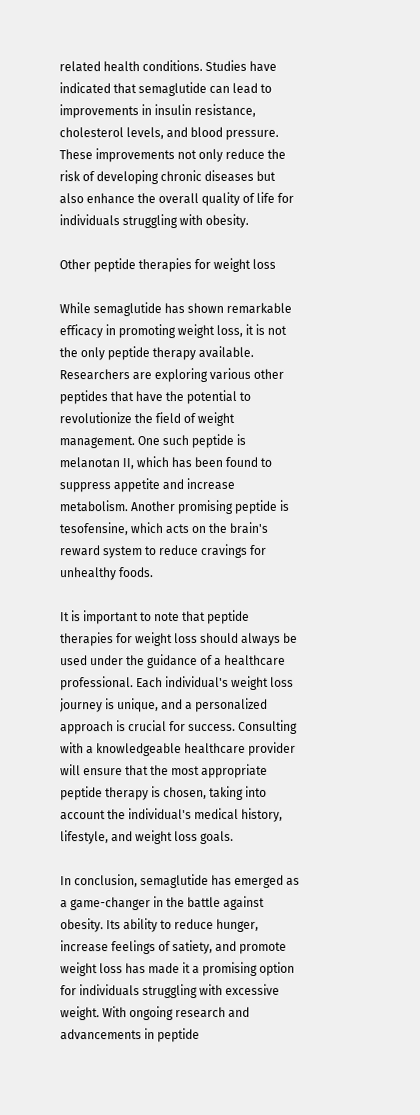related health conditions. Studies have indicated that semaglutide can lead to improvements in insulin resistance, cholesterol levels, and blood pressure. These improvements not only reduce the risk of developing chronic diseases but also enhance the overall quality of life for individuals struggling with obesity.

Other peptide therapies for weight loss

While semaglutide has shown remarkable efficacy in promoting weight loss, it is not the only peptide therapy available. Researchers are exploring various other peptides that have the potential to revolutionize the field of weight management. One such peptide is melanotan II, which has been found to suppress appetite and increase metabolism. Another promising peptide is tesofensine, which acts on the brain's reward system to reduce cravings for unhealthy foods.

It is important to note that peptide therapies for weight loss should always be used under the guidance of a healthcare professional. Each individual's weight loss journey is unique, and a personalized approach is crucial for success. Consulting with a knowledgeable healthcare provider will ensure that the most appropriate peptide therapy is chosen, taking into account the individual's medical history, lifestyle, and weight loss goals.

In conclusion, semaglutide has emerged as a game-changer in the battle against obesity. Its ability to reduce hunger, increase feelings of satiety, and promote weight loss has made it a promising option for individuals struggling with excessive weight. With ongoing research and advancements in peptide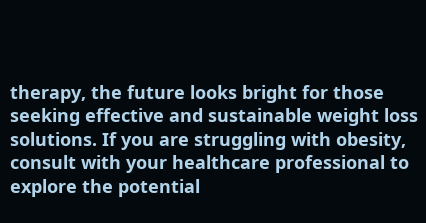therapy, the future looks bright for those seeking effective and sustainable weight loss solutions. If you are struggling with obesity, consult with your healthcare professional to explore the potential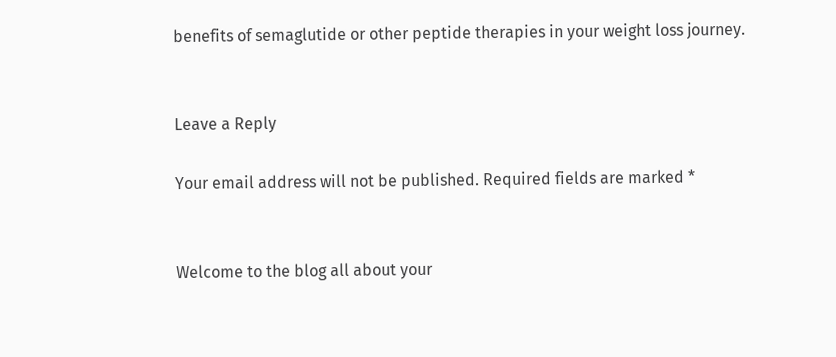benefits of semaglutide or other peptide therapies in your weight loss journey.


Leave a Reply

Your email address will not be published. Required fields are marked *


Welcome to the blog all about your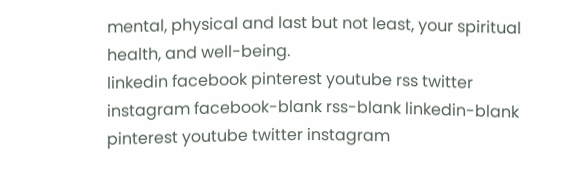mental, physical and last but not least, your spiritual health, and well-being.
linkedin facebook pinterest youtube rss twitter instagram facebook-blank rss-blank linkedin-blank pinterest youtube twitter instagram